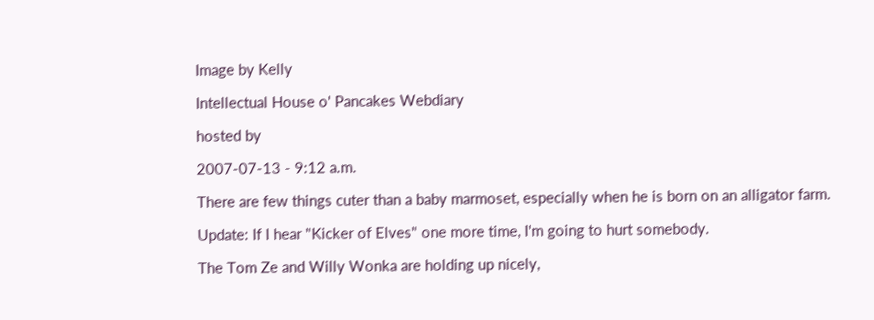Image by Kelly

Intellectual House o' Pancakes Webdiary

hosted by

2007-07-13 - 9:12 a.m.

There are few things cuter than a baby marmoset, especially when he is born on an alligator farm.

Update: If I hear "Kicker of Elves" one more time, I'm going to hurt somebody.

The Tom Ze and Willy Wonka are holding up nicely,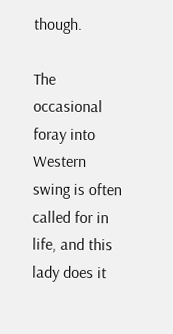though.

The occasional foray into Western swing is often called for in life, and this lady does it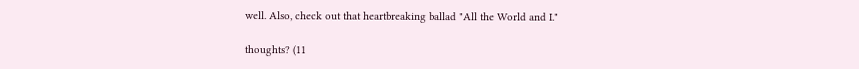well. Also, check out that heartbreaking ballad "All the World and I."

thoughts? (11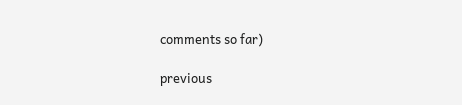comments so far)

previous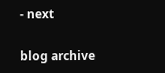- next

blog archive